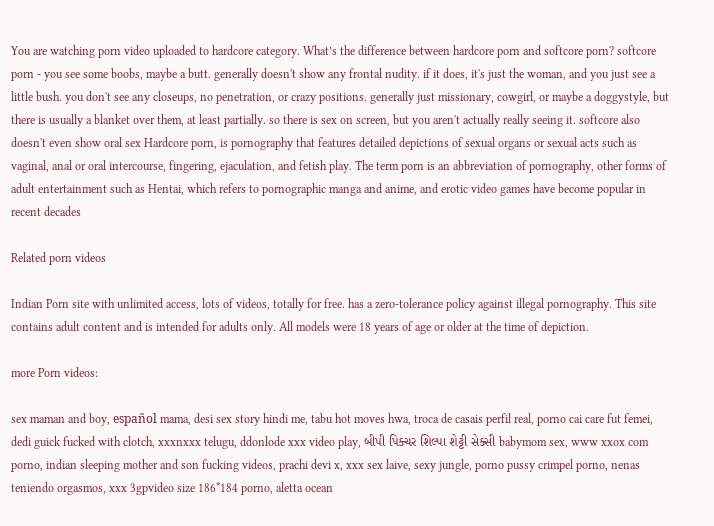You are watching porn video uploaded to hardcore category. What’s the difference between hardcore porn and softcore porn? softcore porn - you see some boobs, maybe a butt. generally doesn't show any frontal nudity. if it does, it's just the woman, and you just see a little bush. you don't see any closeups, no penetration, or crazy positions. generally just missionary, cowgirl, or maybe a doggystyle, but there is usually a blanket over them, at least partially. so there is sex on screen, but you aren't actually really seeing it. softcore also doesn't even show oral sex Hardcore porn, is pornography that features detailed depictions of sexual organs or sexual acts such as vaginal, anal or oral intercourse, fingering, ejaculation, and fetish play. The term porn is an abbreviation of pornography, other forms of adult entertainment such as Hentai, which refers to pornographic manga and anime, and erotic video games have become popular in recent decades

Related porn videos

Indian Porn site with unlimited access, lots of videos, totally for free. has a zero-tolerance policy against illegal pornography. This site contains adult content and is intended for adults only. All models were 18 years of age or older at the time of depiction.

more Porn videos:

sex maman and boy, español mama, desi sex story hindi me, tabu hot moves hwa, troca de casais perfil real, porno cai care fut femei, dedi guick fucked with clotch, xxxnxxx telugu, ddonlode xxx video play, બીપી પિક્ચર શિલ્પા શેટ્ટી સેક્સી babymom sex, www xxox com porno, indian sleeping mother and son fucking videos, prachi devi x, xxx sex laive, sexy jungle, porno pussy crimpel porno, nenas teniendo orgasmos, xxx 3gpvideo size 186*184 porno, aletta ocean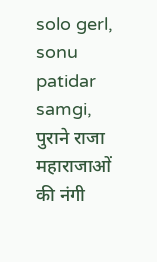solo gerl, sonu patidar samgi, पुराने राजा महाराजाओं की नंगी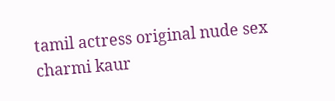tamil actress original nude sex charmi kaur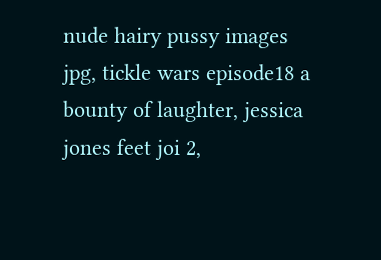nude hairy pussy images jpg, tickle wars episode18 a bounty of laughter, jessica jones feet joi 2,